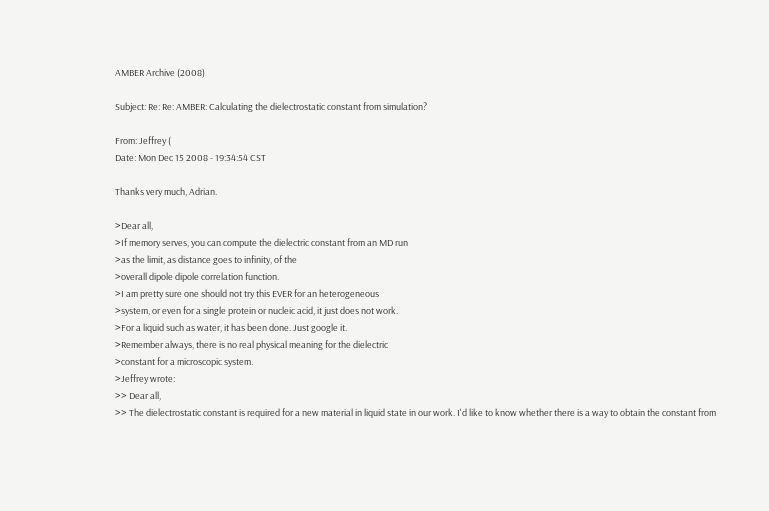AMBER Archive (2008)

Subject: Re: Re: AMBER: Calculating the dielectrostatic constant from simulation?

From: Jeffrey (
Date: Mon Dec 15 2008 - 19:34:54 CST

Thanks very much, Adrian.

>Dear all,
>If memory serves, you can compute the dielectric constant from an MD run
>as the limit, as distance goes to infinity, of the
>overall dipole dipole correlation function.
>I am pretty sure one should not try this EVER for an heterogeneous
>system, or even for a single protein or nucleic acid, it just does not work.
>For a liquid such as water, it has been done. Just google it.
>Remember always, there is no real physical meaning for the dielectric
>constant for a microscopic system.
>Jeffrey wrote:
>> Dear all,
>> The dielectrostatic constant is required for a new material in liquid state in our work. I'd like to know whether there is a way to obtain the constant from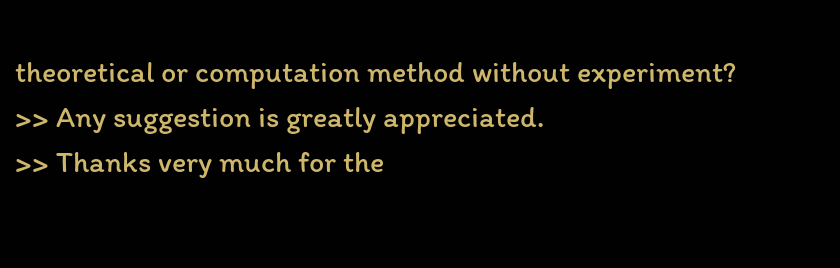theoretical or computation method without experiment?
>> Any suggestion is greatly appreciated.
>> Thanks very much for the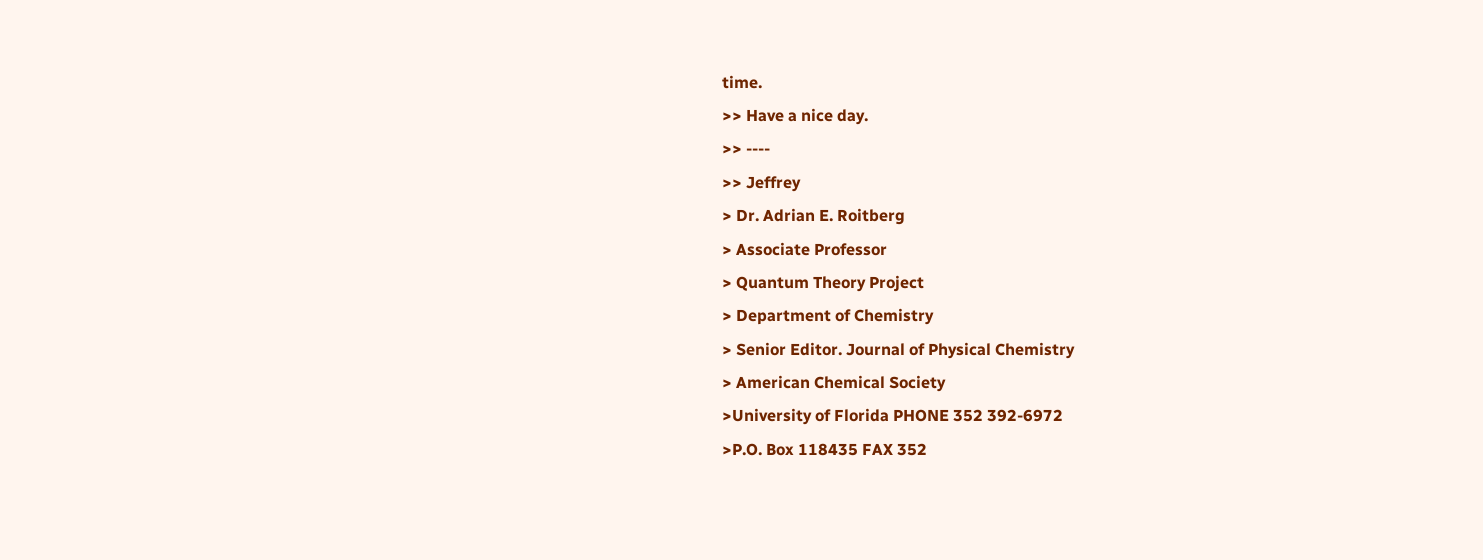time.
>> Have a nice day.
>> ----
>> Jeffrey
> Dr. Adrian E. Roitberg
> Associate Professor
> Quantum Theory Project
> Department of Chemistry
> Senior Editor. Journal of Physical Chemistry
> American Chemical Society
>University of Florida PHONE 352 392-6972
>P.O. Box 118435 FAX 352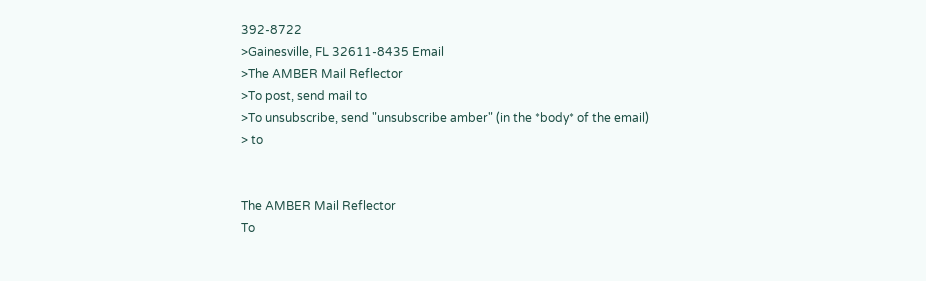392-8722
>Gainesville, FL 32611-8435 Email
>The AMBER Mail Reflector
>To post, send mail to
>To unsubscribe, send "unsubscribe amber" (in the *body* of the email)
> to


The AMBER Mail Reflector
To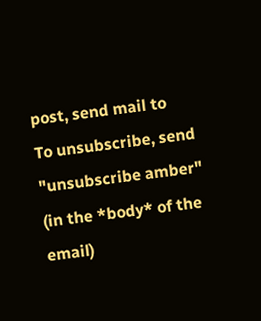post, send mail to
To unsubscribe, send "unsubscribe amber" (in the *body* of the email)